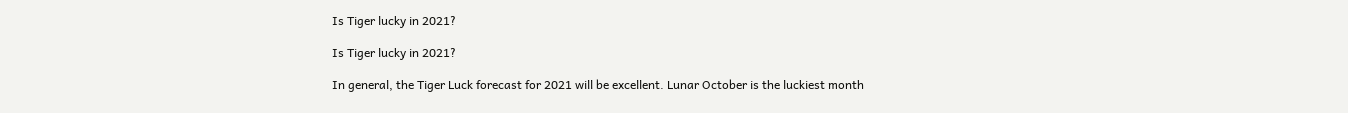Is Tiger lucky in 2021?

Is Tiger lucky in 2021?

In general, the Tiger Luck forecast for 2021 will be excellent. Lunar October is the luckiest month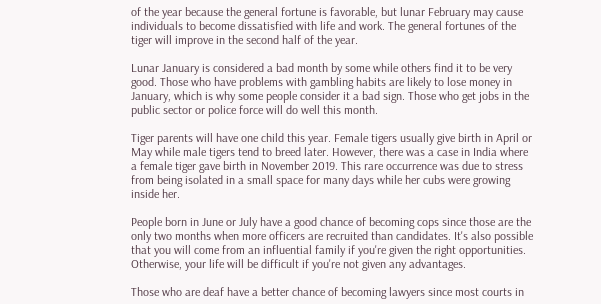of the year because the general fortune is favorable, but lunar February may cause individuals to become dissatisfied with life and work. The general fortunes of the tiger will improve in the second half of the year.

Lunar January is considered a bad month by some while others find it to be very good. Those who have problems with gambling habits are likely to lose money in January, which is why some people consider it a bad sign. Those who get jobs in the public sector or police force will do well this month.

Tiger parents will have one child this year. Female tigers usually give birth in April or May while male tigers tend to breed later. However, there was a case in India where a female tiger gave birth in November 2019. This rare occurrence was due to stress from being isolated in a small space for many days while her cubs were growing inside her.

People born in June or July have a good chance of becoming cops since those are the only two months when more officers are recruited than candidates. It's also possible that you will come from an influential family if you're given the right opportunities. Otherwise, your life will be difficult if you're not given any advantages.

Those who are deaf have a better chance of becoming lawyers since most courts in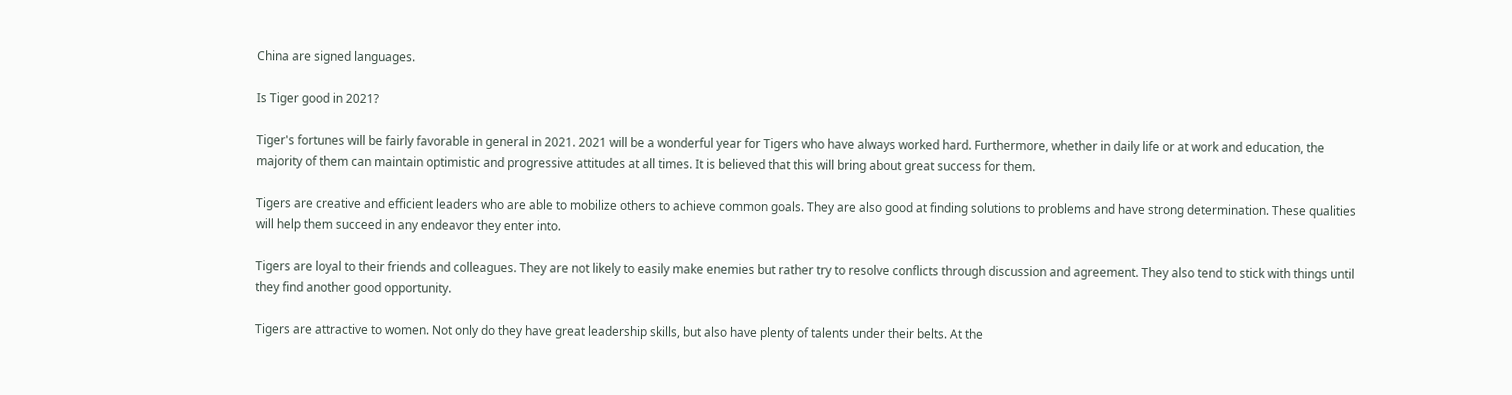China are signed languages.

Is Tiger good in 2021?

Tiger's fortunes will be fairly favorable in general in 2021. 2021 will be a wonderful year for Tigers who have always worked hard. Furthermore, whether in daily life or at work and education, the majority of them can maintain optimistic and progressive attitudes at all times. It is believed that this will bring about great success for them.

Tigers are creative and efficient leaders who are able to mobilize others to achieve common goals. They are also good at finding solutions to problems and have strong determination. These qualities will help them succeed in any endeavor they enter into.

Tigers are loyal to their friends and colleagues. They are not likely to easily make enemies but rather try to resolve conflicts through discussion and agreement. They also tend to stick with things until they find another good opportunity.

Tigers are attractive to women. Not only do they have great leadership skills, but also have plenty of talents under their belts. At the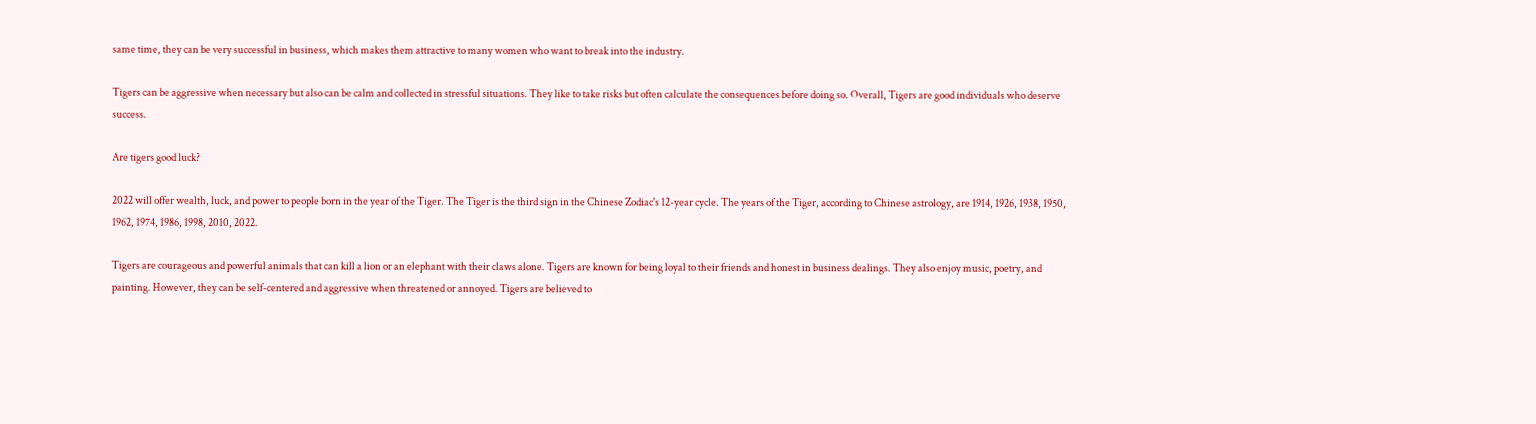same time, they can be very successful in business, which makes them attractive to many women who want to break into the industry.

Tigers can be aggressive when necessary but also can be calm and collected in stressful situations. They like to take risks but often calculate the consequences before doing so. Overall, Tigers are good individuals who deserve success.

Are tigers good luck?

2022 will offer wealth, luck, and power to people born in the year of the Tiger. The Tiger is the third sign in the Chinese Zodiac's 12-year cycle. The years of the Tiger, according to Chinese astrology, are 1914, 1926, 1938, 1950, 1962, 1974, 1986, 1998, 2010, 2022.

Tigers are courageous and powerful animals that can kill a lion or an elephant with their claws alone. Tigers are known for being loyal to their friends and honest in business dealings. They also enjoy music, poetry, and painting. However, they can be self-centered and aggressive when threatened or annoyed. Tigers are believed to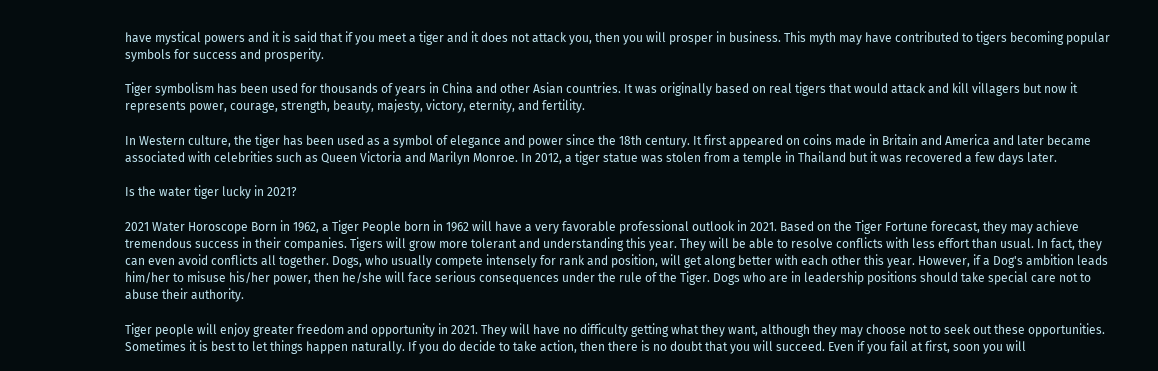have mystical powers and it is said that if you meet a tiger and it does not attack you, then you will prosper in business. This myth may have contributed to tigers becoming popular symbols for success and prosperity.

Tiger symbolism has been used for thousands of years in China and other Asian countries. It was originally based on real tigers that would attack and kill villagers but now it represents power, courage, strength, beauty, majesty, victory, eternity, and fertility.

In Western culture, the tiger has been used as a symbol of elegance and power since the 18th century. It first appeared on coins made in Britain and America and later became associated with celebrities such as Queen Victoria and Marilyn Monroe. In 2012, a tiger statue was stolen from a temple in Thailand but it was recovered a few days later.

Is the water tiger lucky in 2021?

2021 Water Horoscope Born in 1962, a Tiger People born in 1962 will have a very favorable professional outlook in 2021. Based on the Tiger Fortune forecast, they may achieve tremendous success in their companies. Tigers will grow more tolerant and understanding this year. They will be able to resolve conflicts with less effort than usual. In fact, they can even avoid conflicts all together. Dogs, who usually compete intensely for rank and position, will get along better with each other this year. However, if a Dog's ambition leads him/her to misuse his/her power, then he/she will face serious consequences under the rule of the Tiger. Dogs who are in leadership positions should take special care not to abuse their authority.

Tiger people will enjoy greater freedom and opportunity in 2021. They will have no difficulty getting what they want, although they may choose not to seek out these opportunities. Sometimes it is best to let things happen naturally. If you do decide to take action, then there is no doubt that you will succeed. Even if you fail at first, soon you will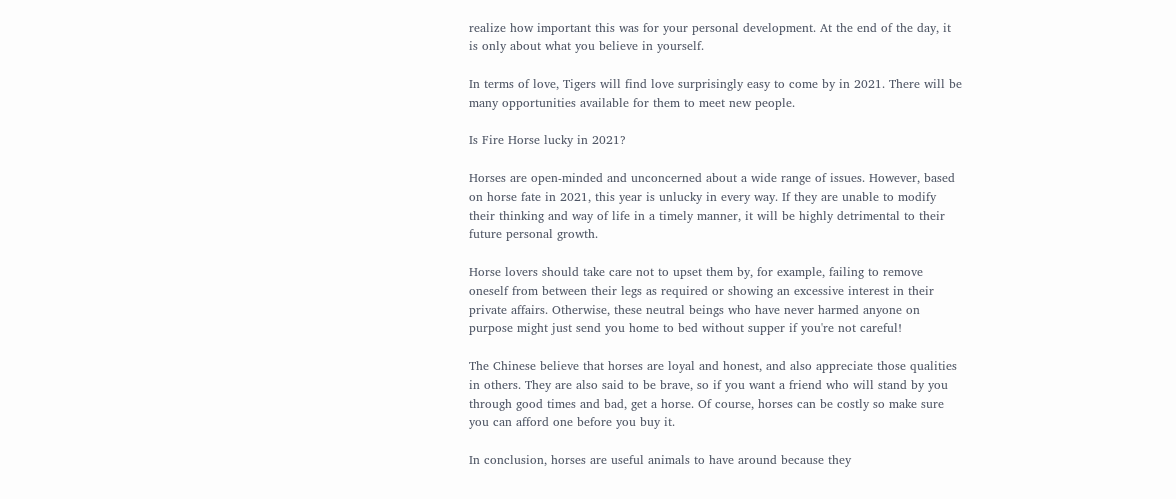realize how important this was for your personal development. At the end of the day, it is only about what you believe in yourself.

In terms of love, Tigers will find love surprisingly easy to come by in 2021. There will be many opportunities available for them to meet new people.

Is Fire Horse lucky in 2021?

Horses are open-minded and unconcerned about a wide range of issues. However, based on horse fate in 2021, this year is unlucky in every way. If they are unable to modify their thinking and way of life in a timely manner, it will be highly detrimental to their future personal growth.

Horse lovers should take care not to upset them by, for example, failing to remove oneself from between their legs as required or showing an excessive interest in their private affairs. Otherwise, these neutral beings who have never harmed anyone on purpose might just send you home to bed without supper if you're not careful!

The Chinese believe that horses are loyal and honest, and also appreciate those qualities in others. They are also said to be brave, so if you want a friend who will stand by you through good times and bad, get a horse. Of course, horses can be costly so make sure you can afford one before you buy it.

In conclusion, horses are useful animals to have around because they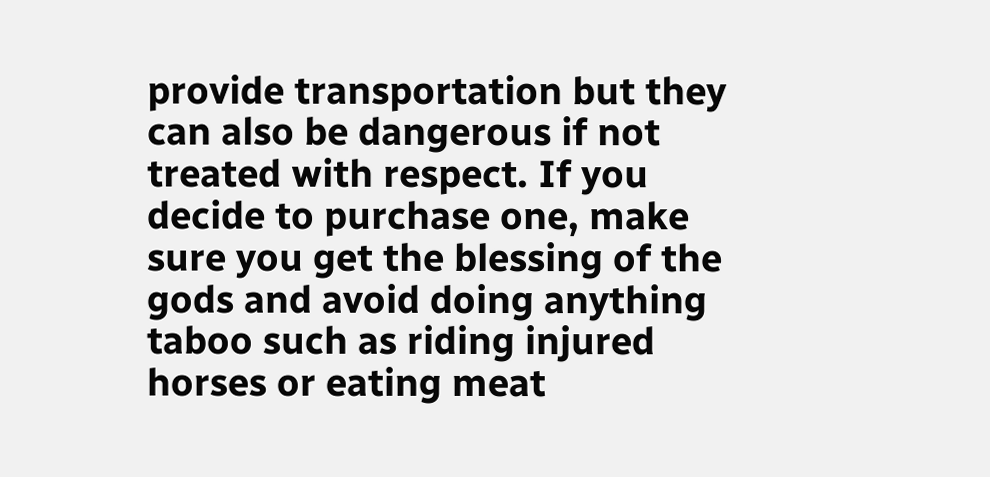provide transportation but they can also be dangerous if not treated with respect. If you decide to purchase one, make sure you get the blessing of the gods and avoid doing anything taboo such as riding injured horses or eating meat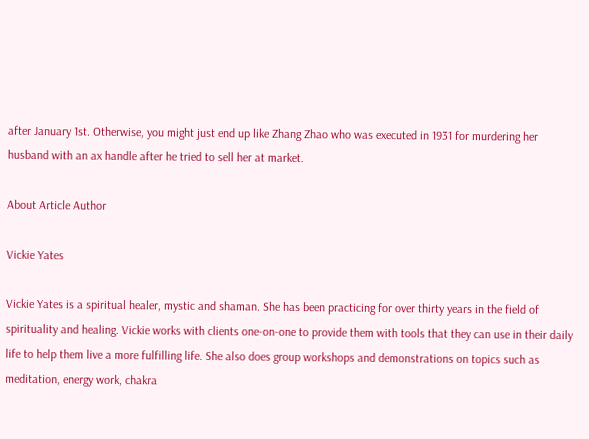after January 1st. Otherwise, you might just end up like Zhang Zhao who was executed in 1931 for murdering her husband with an ax handle after he tried to sell her at market.

About Article Author

Vickie Yates

Vickie Yates is a spiritual healer, mystic and shaman. She has been practicing for over thirty years in the field of spirituality and healing. Vickie works with clients one-on-one to provide them with tools that they can use in their daily life to help them live a more fulfilling life. She also does group workshops and demonstrations on topics such as meditation, energy work, chakra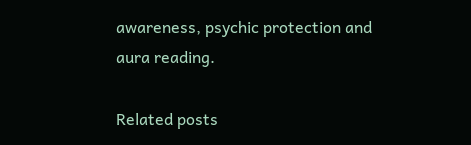awareness, psychic protection and aura reading.

Related posts